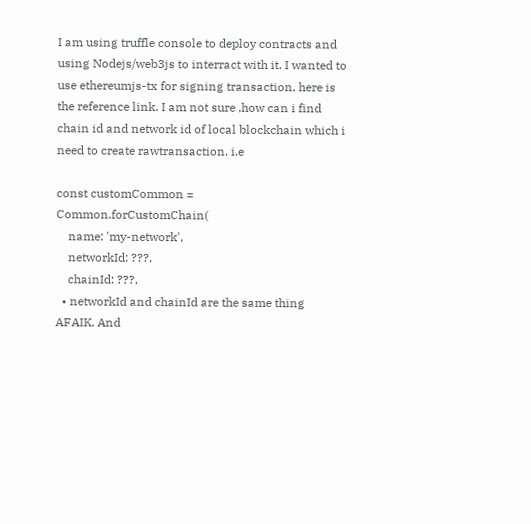I am using truffle console to deploy contracts and using Nodejs/web3js to interract with it. I wanted to use ethereumjs-tx for signing transaction, here is the reference link. I am not sure ,how can i find chain id and network id of local blockchain which i need to create rawtransaction. i.e

const customCommon = Common.forCustomChain(
    name: 'my-network',
    networkId: ???,
    chainId: ???,
  • networkId and chainId are the same thing AFAIK. And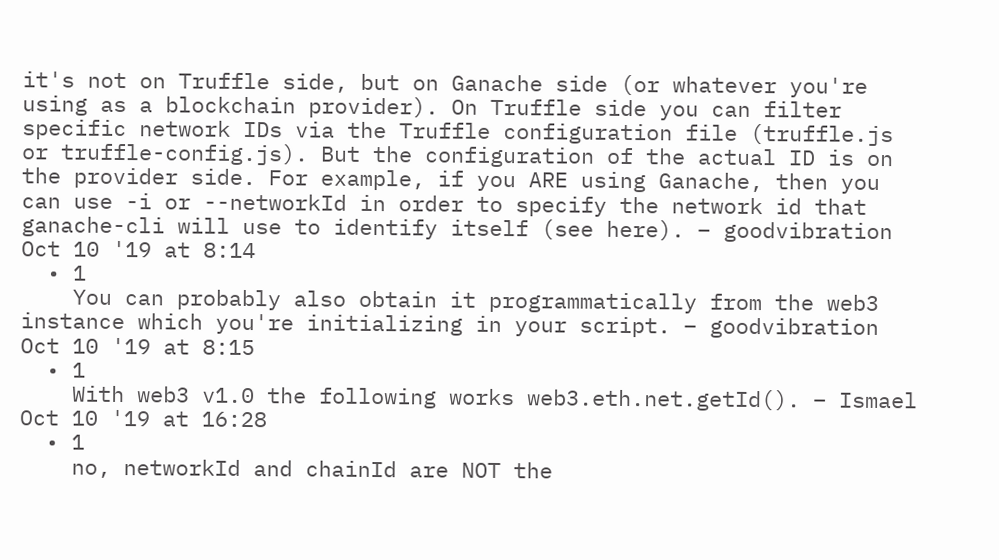it's not on Truffle side, but on Ganache side (or whatever you're using as a blockchain provider). On Truffle side you can filter specific network IDs via the Truffle configuration file (truffle.js or truffle-config.js). But the configuration of the actual ID is on the provider side. For example, if you ARE using Ganache, then you can use -i or --networkId in order to specify the network id that ganache-cli will use to identify itself (see here). – goodvibration Oct 10 '19 at 8:14
  • 1
    You can probably also obtain it programmatically from the web3 instance which you're initializing in your script. – goodvibration Oct 10 '19 at 8:15
  • 1
    With web3 v1.0 the following works web3.eth.net.getId(). – Ismael Oct 10 '19 at 16:28
  • 1
    no, networkId and chainId are NOT the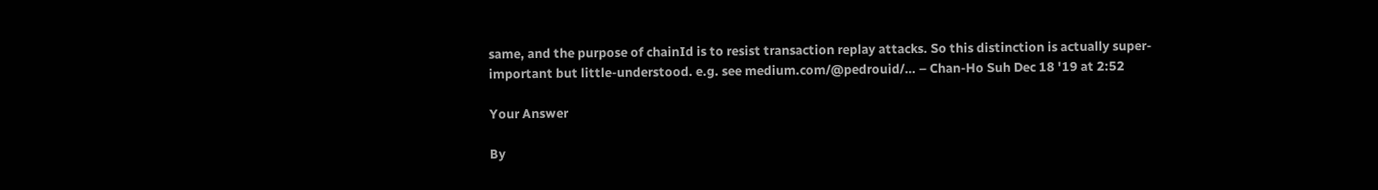same, and the purpose of chainId is to resist transaction replay attacks. So this distinction is actually super-important but little-understood. e.g. see medium.com/@pedrouid/… – Chan-Ho Suh Dec 18 '19 at 2:52

Your Answer

By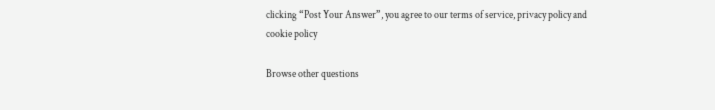clicking “Post Your Answer”, you agree to our terms of service, privacy policy and cookie policy

Browse other questions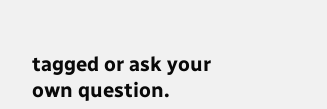tagged or ask your own question.